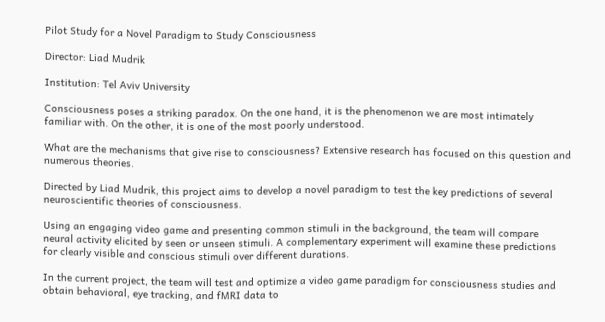Pilot Study for a Novel Paradigm to Study Consciousness

Director: Liad Mudrik

Institution: Tel Aviv University

Consciousness poses a striking paradox. On the one hand, it is the phenomenon we are most intimately familiar with. On the other, it is one of the most poorly understood.

What are the mechanisms that give rise to consciousness? Extensive research has focused on this question and numerous theories.

Directed by Liad Mudrik, this project aims to develop a novel paradigm to test the key predictions of several neuroscientific theories of consciousness.

Using an engaging video game and presenting common stimuli in the background, the team will compare neural activity elicited by seen or unseen stimuli. A complementary experiment will examine these predictions for clearly visible and conscious stimuli over different durations.

In the current project, the team will test and optimize a video game paradigm for consciousness studies and obtain behavioral, eye tracking, and fMRI data to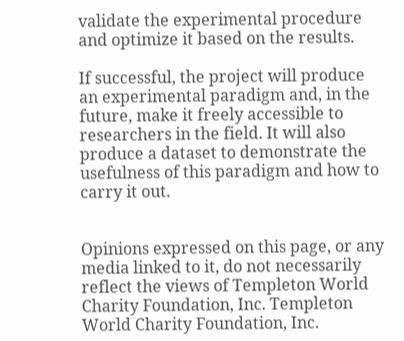validate the experimental procedure and optimize it based on the results.

If successful, the project will produce an experimental paradigm and, in the future, make it freely accessible to researchers in the field. It will also produce a dataset to demonstrate the usefulness of this paradigm and how to carry it out.


Opinions expressed on this page, or any media linked to it, do not necessarily reflect the views of Templeton World Charity Foundation, Inc. Templeton World Charity Foundation, Inc.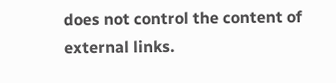does not control the content of external links.